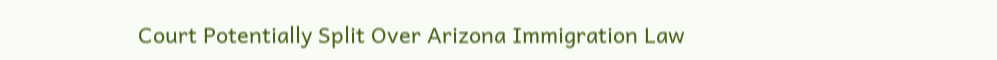Court Potentially Split Over Arizona Immigration Law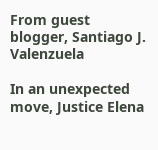From guest blogger, Santiago J. Valenzuela

In an unexpected move, Justice Elena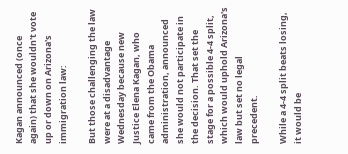Kagan announced (once again) that she wouldn't vote up or down on Arizona's immigration law:

But those challenging the law were at a disadvantage Wednesday because new Justice Elena Kagan, who came from the Obama administration, announced she would not participate in the decision. That set the stage for a possible 4-4 split, which would uphold Arizona's law but set no legal precedent.

While a 4-4 split beats losing, it would be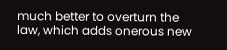much better to overturn the law, which adds onerous new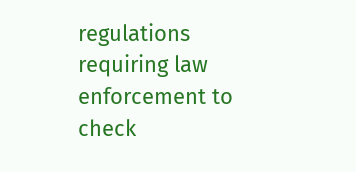regulations requiring law enforcement to check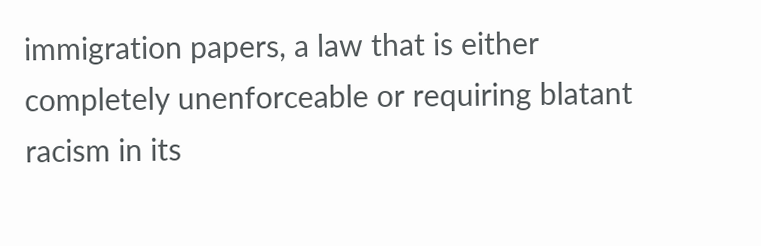immigration papers, a law that is either completely unenforceable or requiring blatant racism in its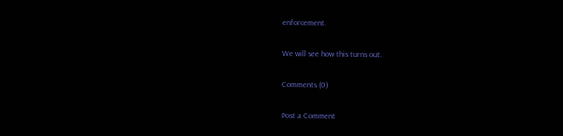enforcement.

We will see how this turns out.

Comments (0)

Post a Comment